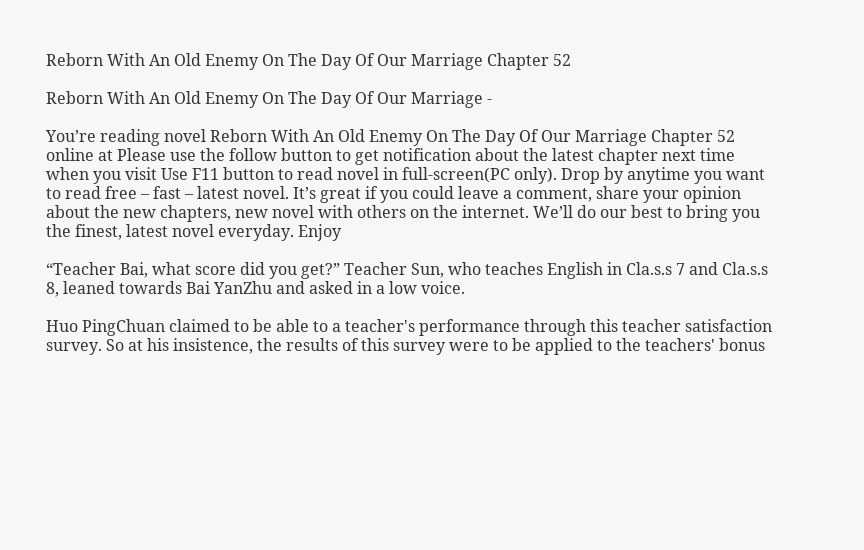Reborn With An Old Enemy On The Day Of Our Marriage Chapter 52

Reborn With An Old Enemy On The Day Of Our Marriage -

You’re reading novel Reborn With An Old Enemy On The Day Of Our Marriage Chapter 52 online at Please use the follow button to get notification about the latest chapter next time when you visit Use F11 button to read novel in full-screen(PC only). Drop by anytime you want to read free – fast – latest novel. It’s great if you could leave a comment, share your opinion about the new chapters, new novel with others on the internet. We’ll do our best to bring you the finest, latest novel everyday. Enjoy

“Teacher Bai, what score did you get?” Teacher Sun, who teaches English in Cla.s.s 7 and Cla.s.s 8, leaned towards Bai YanZhu and asked in a low voice.

Huo PingChuan claimed to be able to a teacher's performance through this teacher satisfaction survey. So at his insistence, the results of this survey were to be applied to the teachers' bonus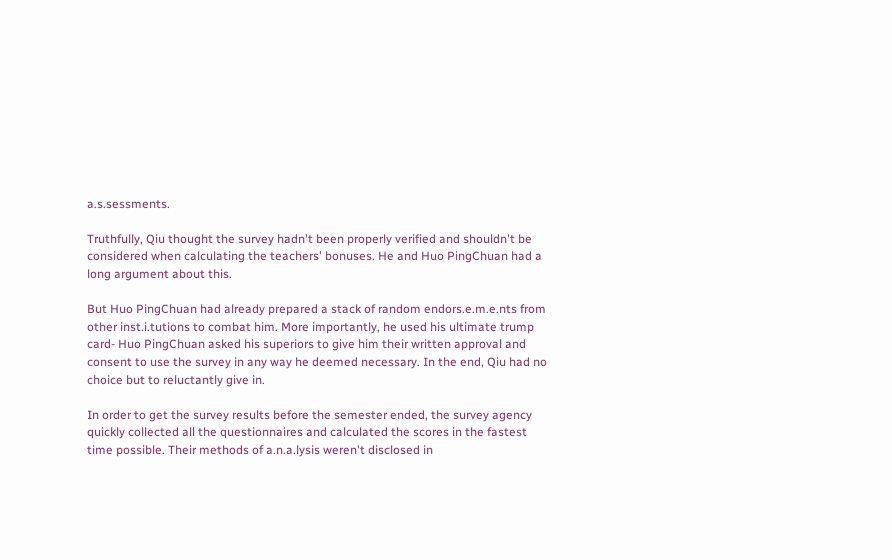a.s.sessments.

Truthfully, Qiu thought the survey hadn't been properly verified and shouldn't be considered when calculating the teachers' bonuses. He and Huo PingChuan had a long argument about this.

But Huo PingChuan had already prepared a stack of random endors.e.m.e.nts from other inst.i.tutions to combat him. More importantly, he used his ultimate trump card- Huo PingChuan asked his superiors to give him their written approval and consent to use the survey in any way he deemed necessary. In the end, Qiu had no choice but to reluctantly give in.

In order to get the survey results before the semester ended, the survey agency quickly collected all the questionnaires and calculated the scores in the fastest time possible. Their methods of a.n.a.lysis weren't disclosed in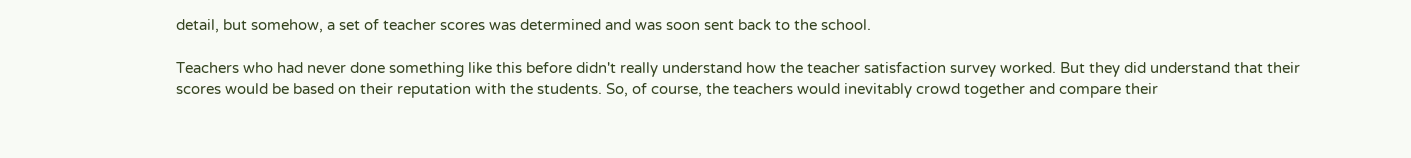detail, but somehow, a set of teacher scores was determined and was soon sent back to the school.

Teachers who had never done something like this before didn't really understand how the teacher satisfaction survey worked. But they did understand that their scores would be based on their reputation with the students. So, of course, the teachers would inevitably crowd together and compare their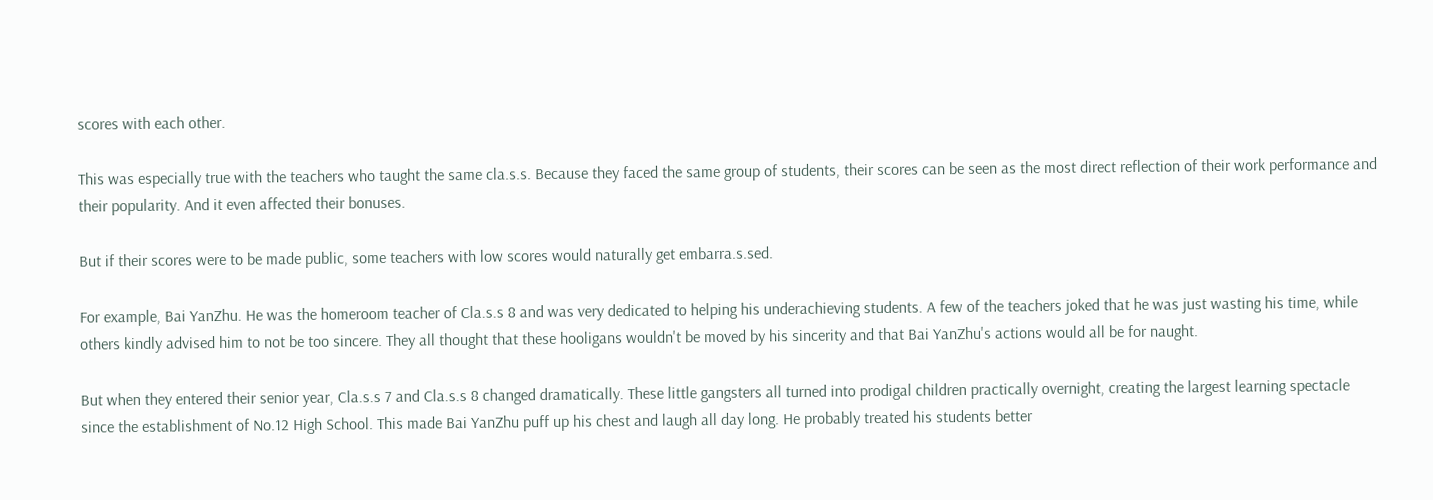scores with each other.

This was especially true with the teachers who taught the same cla.s.s. Because they faced the same group of students, their scores can be seen as the most direct reflection of their work performance and their popularity. And it even affected their bonuses.

But if their scores were to be made public, some teachers with low scores would naturally get embarra.s.sed.

For example, Bai YanZhu. He was the homeroom teacher of Cla.s.s 8 and was very dedicated to helping his underachieving students. A few of the teachers joked that he was just wasting his time, while others kindly advised him to not be too sincere. They all thought that these hooligans wouldn't be moved by his sincerity and that Bai YanZhu's actions would all be for naught.

But when they entered their senior year, Cla.s.s 7 and Cla.s.s 8 changed dramatically. These little gangsters all turned into prodigal children practically overnight, creating the largest learning spectacle since the establishment of No.12 High School. This made Bai YanZhu puff up his chest and laugh all day long. He probably treated his students better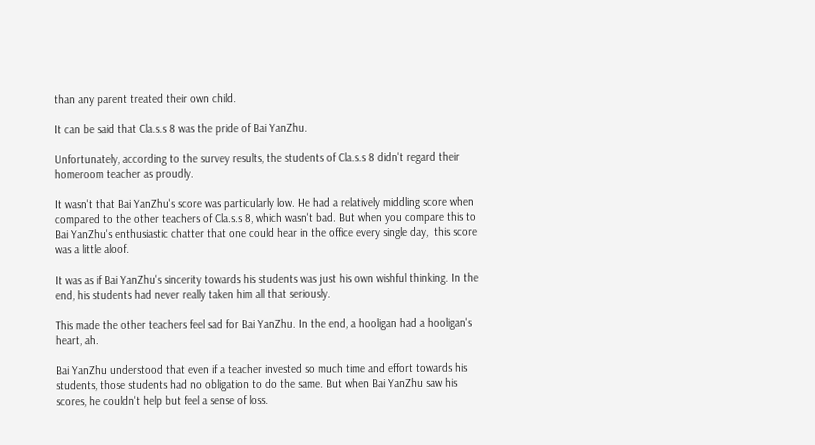than any parent treated their own child.

It can be said that Cla.s.s 8 was the pride of Bai YanZhu.

Unfortunately, according to the survey results, the students of Cla.s.s 8 didn't regard their homeroom teacher as proudly.

It wasn't that Bai YanZhu's score was particularly low. He had a relatively middling score when compared to the other teachers of Cla.s.s 8, which wasn't bad. But when you compare this to Bai YanZhu's enthusiastic chatter that one could hear in the office every single day,  this score was a little aloof.

It was as if Bai YanZhu's sincerity towards his students was just his own wishful thinking. In the end, his students had never really taken him all that seriously.

This made the other teachers feel sad for Bai YanZhu. In the end, a hooligan had a hooligan's heart, ah.

Bai YanZhu understood that even if a teacher invested so much time and effort towards his students, those students had no obligation to do the same. But when Bai YanZhu saw his scores, he couldn't help but feel a sense of loss.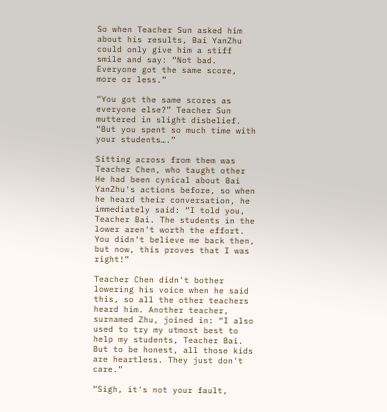So when Teacher Sun asked him about his results, Bai YanZhu could only give him a stiff smile and say: “Not bad. Everyone got the same score, more or less.”

“You got the same scores as everyone else?” Teacher Sun muttered in slight disbelief. “But you spent so much time with your students….”

Sitting across from them was Teacher Chen, who taught other He had been cynical about Bai YanZhu's actions before, so when he heard their conversation, he immediately said: “I told you, Teacher Bai. The students in the lower aren't worth the effort. You didn't believe me back then, but now, this proves that I was right!”

Teacher Chen didn't bother lowering his voice when he said this, so all the other teachers heard him. Another teacher, surnamed Zhu, joined in: “I also used to try my utmost best to help my students, Teacher Bai. But to be honest, all those kids are heartless. They just don't care.”

“Sigh, it's not your fault,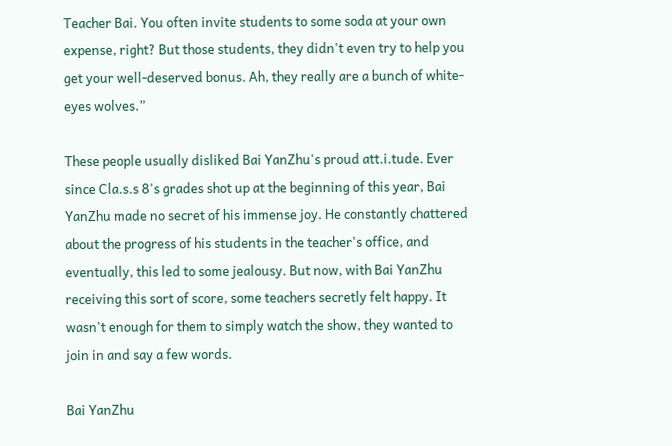Teacher Bai. You often invite students to some soda at your own expense, right? But those students, they didn't even try to help you get your well-deserved bonus. Ah, they really are a bunch of white-eyes wolves.”

These people usually disliked Bai YanZhu's proud att.i.tude. Ever since Cla.s.s 8's grades shot up at the beginning of this year, Bai YanZhu made no secret of his immense joy. He constantly chattered about the progress of his students in the teacher's office, and eventually, this led to some jealousy. But now, with Bai YanZhu receiving this sort of score, some teachers secretly felt happy. It wasn't enough for them to simply watch the show, they wanted to join in and say a few words.

Bai YanZhu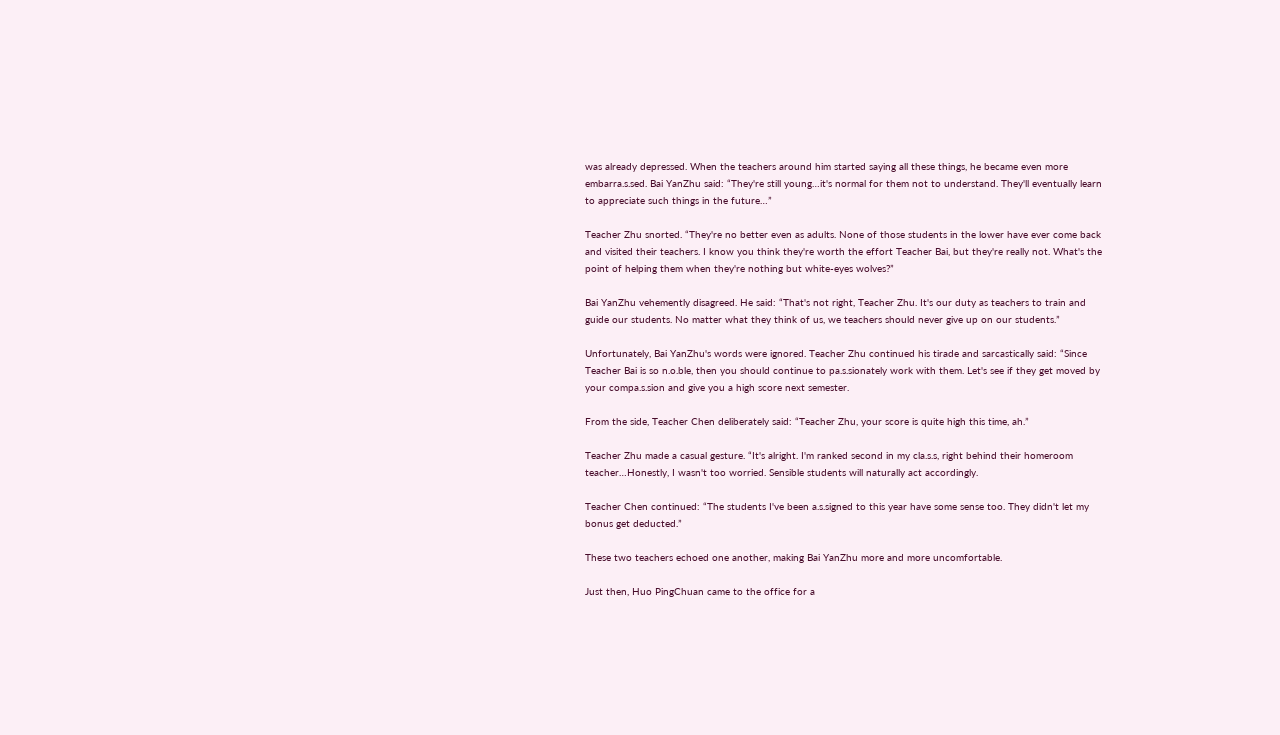was already depressed. When the teachers around him started saying all these things, he became even more embarra.s.sed. Bai YanZhu said: “They're still young…it's normal for them not to understand. They'll eventually learn to appreciate such things in the future…”

Teacher Zhu snorted. “They're no better even as adults. None of those students in the lower have ever come back and visited their teachers. I know you think they're worth the effort Teacher Bai, but they're really not. What's the point of helping them when they're nothing but white-eyes wolves?”

Bai YanZhu vehemently disagreed. He said: “That's not right, Teacher Zhu. It's our duty as teachers to train and guide our students. No matter what they think of us, we teachers should never give up on our students.”

Unfortunately, Bai YanZhu's words were ignored. Teacher Zhu continued his tirade and sarcastically said: “Since Teacher Bai is so n.o.ble, then you should continue to pa.s.sionately work with them. Let's see if they get moved by your compa.s.sion and give you a high score next semester.

From the side, Teacher Chen deliberately said: “Teacher Zhu, your score is quite high this time, ah.”

Teacher Zhu made a casual gesture. “It's alright. I'm ranked second in my cla.s.s, right behind their homeroom teacher…Honestly, I wasn't too worried. Sensible students will naturally act accordingly.

Teacher Chen continued: “The students I've been a.s.signed to this year have some sense too. They didn't let my bonus get deducted.”

These two teachers echoed one another, making Bai YanZhu more and more uncomfortable.

Just then, Huo PingChuan came to the office for a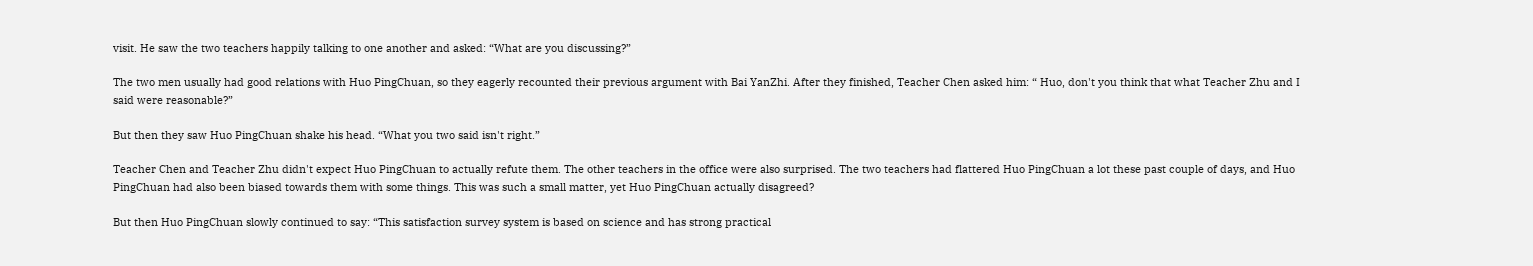visit. He saw the two teachers happily talking to one another and asked: “What are you discussing?”

The two men usually had good relations with Huo PingChuan, so they eagerly recounted their previous argument with Bai YanZhi. After they finished, Teacher Chen asked him: “ Huo, don't you think that what Teacher Zhu and I said were reasonable?”

But then they saw Huo PingChuan shake his head. “What you two said isn't right.”

Teacher Chen and Teacher Zhu didn't expect Huo PingChuan to actually refute them. The other teachers in the office were also surprised. The two teachers had flattered Huo PingChuan a lot these past couple of days, and Huo PingChuan had also been biased towards them with some things. This was such a small matter, yet Huo PingChuan actually disagreed?

But then Huo PingChuan slowly continued to say: “This satisfaction survey system is based on science and has strong practical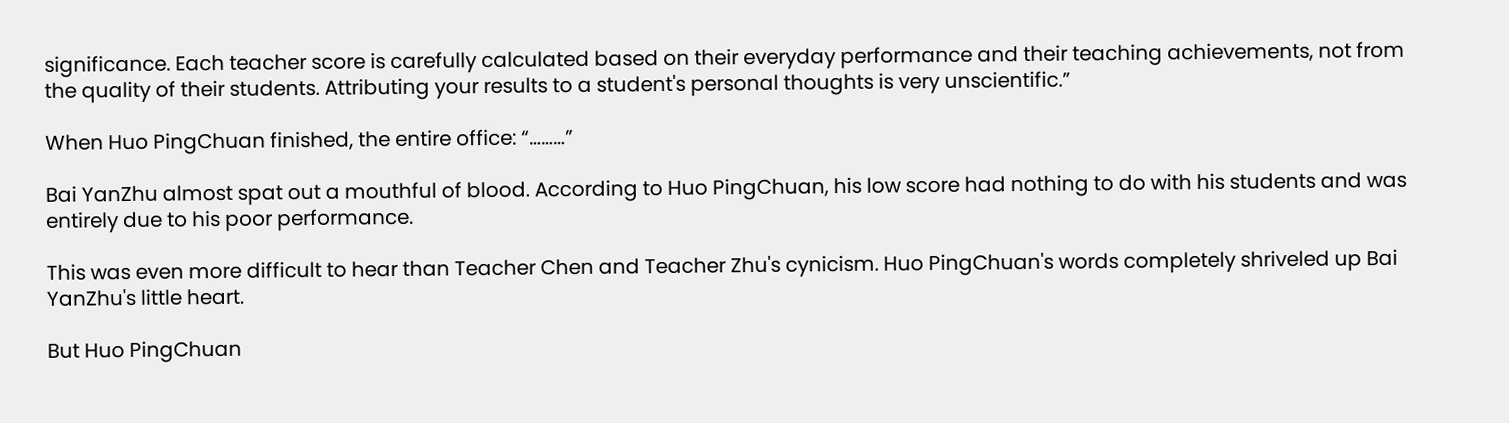significance. Each teacher score is carefully calculated based on their everyday performance and their teaching achievements, not from the quality of their students. Attributing your results to a student's personal thoughts is very unscientific.”

When Huo PingChuan finished, the entire office: “………”

Bai YanZhu almost spat out a mouthful of blood. According to Huo PingChuan, his low score had nothing to do with his students and was entirely due to his poor performance.

This was even more difficult to hear than Teacher Chen and Teacher Zhu's cynicism. Huo PingChuan's words completely shriveled up Bai YanZhu's little heart.

But Huo PingChuan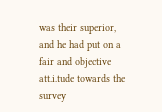was their superior, and he had put on a fair and objective att.i.tude towards the survey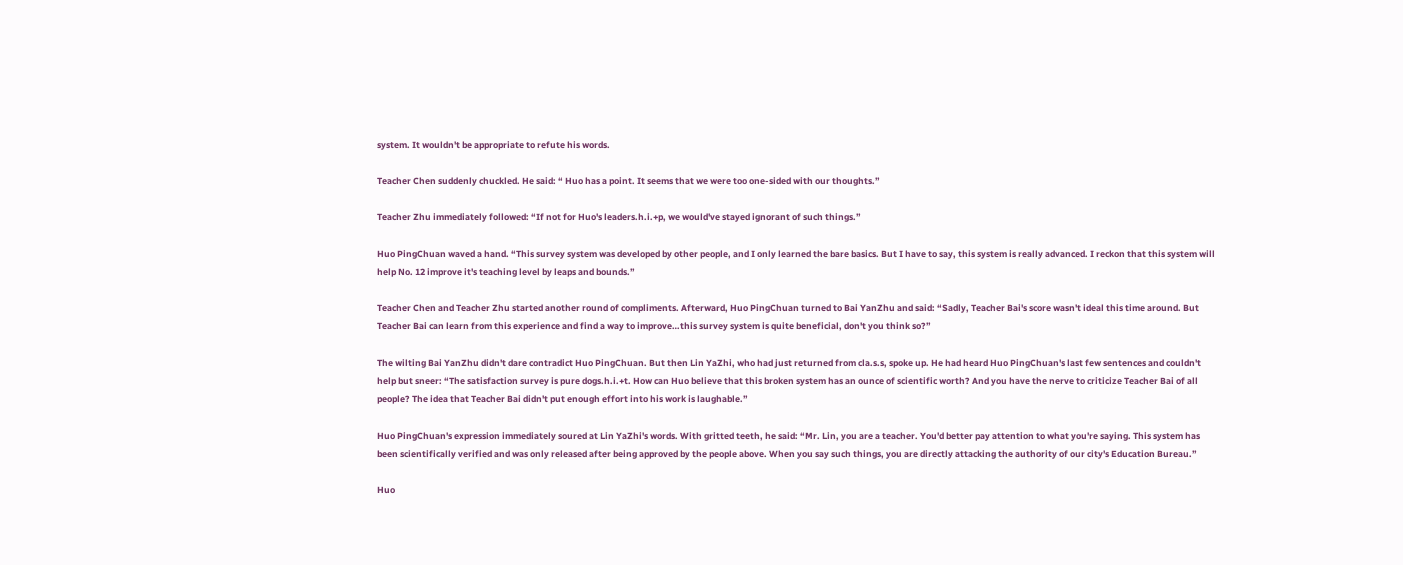system. It wouldn't be appropriate to refute his words.

Teacher Chen suddenly chuckled. He said: “ Huo has a point. It seems that we were too one-sided with our thoughts.”

Teacher Zhu immediately followed: “If not for Huo's leaders.h.i.+p, we would've stayed ignorant of such things.”

Huo PingChuan waved a hand. “This survey system was developed by other people, and I only learned the bare basics. But I have to say, this system is really advanced. I reckon that this system will help No. 12 improve it's teaching level by leaps and bounds.”

Teacher Chen and Teacher Zhu started another round of compliments. Afterward, Huo PingChuan turned to Bai YanZhu and said: “Sadly, Teacher Bai's score wasn't ideal this time around. But Teacher Bai can learn from this experience and find a way to improve…this survey system is quite beneficial, don't you think so?”

The wilting Bai YanZhu didn't dare contradict Huo PingChuan. But then Lin YaZhi, who had just returned from cla.s.s, spoke up. He had heard Huo PingChuan's last few sentences and couldn't help but sneer: “The satisfaction survey is pure dogs.h.i.+t. How can Huo believe that this broken system has an ounce of scientific worth? And you have the nerve to criticize Teacher Bai of all people? The idea that Teacher Bai didn't put enough effort into his work is laughable.”

Huo PingChuan's expression immediately soured at Lin YaZhi's words. With gritted teeth, he said: “Mr. Lin, you are a teacher. You'd better pay attention to what you're saying. This system has been scientifically verified and was only released after being approved by the people above. When you say such things, you are directly attacking the authority of our city's Education Bureau.”

Huo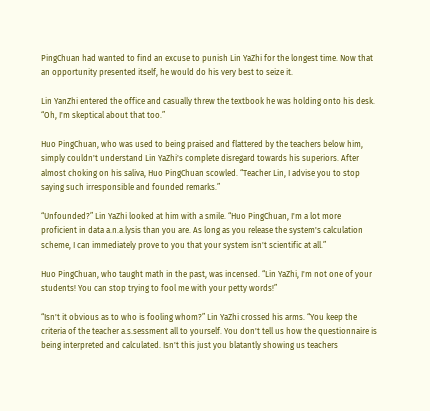PingChuan had wanted to find an excuse to punish Lin YaZhi for the longest time. Now that an opportunity presented itself, he would do his very best to seize it.

Lin YanZhi entered the office and casually threw the textbook he was holding onto his desk. “Oh, I'm skeptical about that too.”

Huo PingChuan, who was used to being praised and flattered by the teachers below him, simply couldn't understand Lin YaZhi's complete disregard towards his superiors. After almost choking on his saliva, Huo PingChuan scowled. “Teacher Lin, I advise you to stop saying such irresponsible and founded remarks.”

“Unfounded?” Lin YaZhi looked at him with a smile. “Huo PingChuan, I'm a lot more proficient in data a.n.a.lysis than you are. As long as you release the system's calculation scheme, I can immediately prove to you that your system isn't scientific at all.”

Huo PingChuan, who taught math in the past, was incensed. “Lin YaZhi, I'm not one of your students! You can stop trying to fool me with your petty words!”

“Isn't it obvious as to who is fooling whom?” Lin YaZhi crossed his arms. “You keep the criteria of the teacher a.s.sessment all to yourself. You don't tell us how the questionnaire is being interpreted and calculated. Isn't this just you blatantly showing us teachers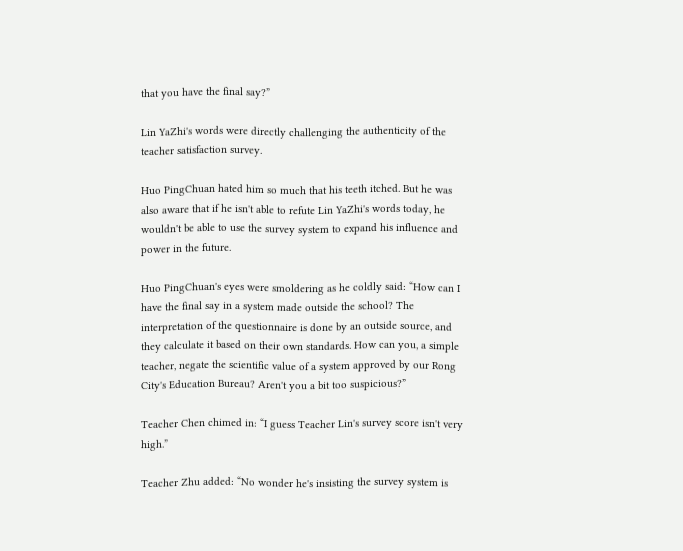that you have the final say?”

Lin YaZhi's words were directly challenging the authenticity of the teacher satisfaction survey.

Huo PingChuan hated him so much that his teeth itched. But he was also aware that if he isn't able to refute Lin YaZhi's words today, he wouldn't be able to use the survey system to expand his influence and power in the future.

Huo PingChuan's eyes were smoldering as he coldly said: “How can I have the final say in a system made outside the school? The interpretation of the questionnaire is done by an outside source, and they calculate it based on their own standards. How can you, a simple teacher, negate the scientific value of a system approved by our Rong City's Education Bureau? Aren't you a bit too suspicious?”

Teacher Chen chimed in: “I guess Teacher Lin's survey score isn't very high.”

Teacher Zhu added: “No wonder he's insisting the survey system is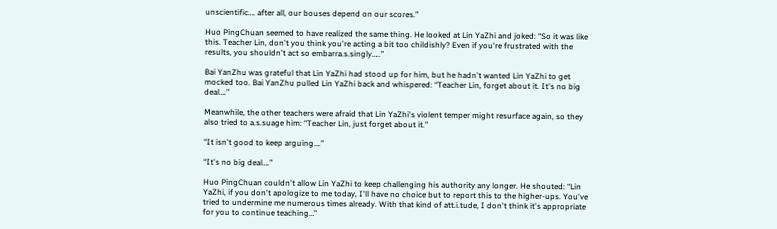unscientific…. after all, our bouses depend on our scores.”

Huo PingChuan seemed to have realized the same thing. He looked at Lin YaZhi and joked: “So it was like this. Teacher Lin, don't you think you're acting a bit too childishly? Even if you're frustrated with the results, you shouldn't act so embarra.s.singly…..”

Bai YanZhu was grateful that Lin YaZhi had stood up for him, but he hadn't wanted Lin YaZhi to get mocked too. Bai YanZhu pulled Lin YaZhi back and whispered: “Teacher Lin, forget about it. It's no big deal….”

Meanwhile, the other teachers were afraid that Lin YaZhi's violent temper might resurface again, so they also tried to a.s.suage him: “Teacher Lin, just forget about it.”

“It isn't good to keep arguing….”

“It's no big deal….”

Huo PingChuan couldn't allow Lin YaZhi to keep challenging his authority any longer. He shouted: “Lin YaZhi, if you don't apologize to me today, I'll have no choice but to report this to the higher-ups. You've tried to undermine me numerous times already. With that kind of att.i.tude, I don't think it's appropriate for you to continue teaching…”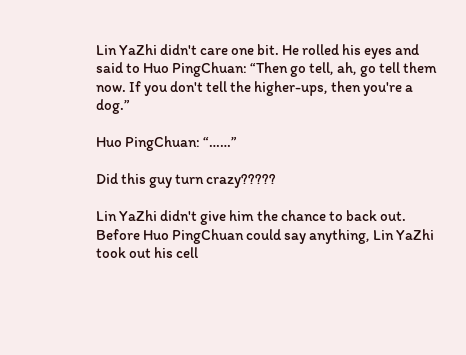Lin YaZhi didn't care one bit. He rolled his eyes and said to Huo PingChuan: “Then go tell, ah, go tell them now. If you don't tell the higher-ups, then you're a dog.”

Huo PingChuan: “……”

Did this guy turn crazy?????

Lin YaZhi didn't give him the chance to back out. Before Huo PingChuan could say anything, Lin YaZhi took out his cell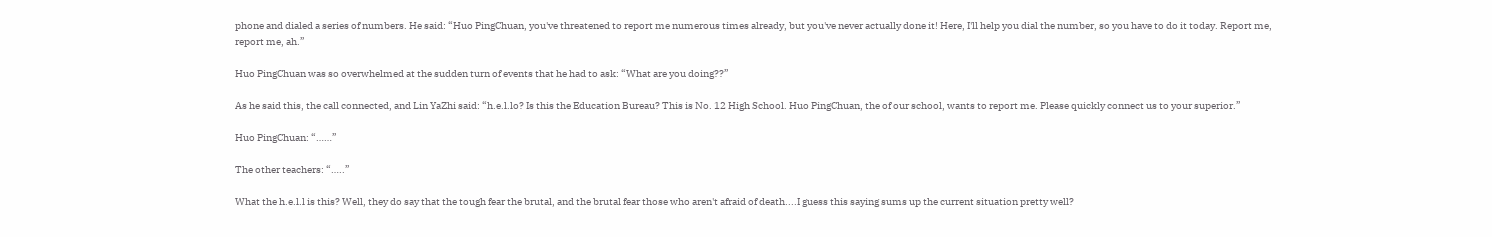phone and dialed a series of numbers. He said: “Huo PingChuan, you've threatened to report me numerous times already, but you've never actually done it! Here, I'll help you dial the number, so you have to do it today. Report me, report me, ah.”

Huo PingChuan was so overwhelmed at the sudden turn of events that he had to ask: “What are you doing??”

As he said this, the call connected, and Lin YaZhi said: “h.e.l.lo? Is this the Education Bureau? This is No. 12 High School. Huo PingChuan, the of our school, wants to report me. Please quickly connect us to your superior.”

Huo PingChuan: “……”

The other teachers: “…..”

What the h.e.l.l is this? Well, they do say that the tough fear the brutal, and the brutal fear those who aren't afraid of death....I guess this saying sums up the current situation pretty well?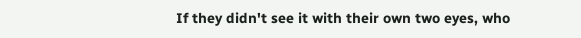If they didn't see it with their own two eyes, who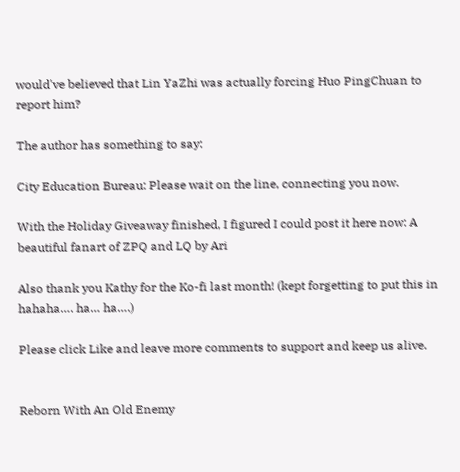would've believed that Lin YaZhi was actually forcing Huo PingChuan to report him?

The author has something to say:

City Education Bureau: Please wait on the line, connecting you now.

With the Holiday Giveaway finished, I figured I could post it here now: A beautiful fanart of ZPQ and LQ by Ari

Also thank you Kathy for the Ko-fi last month! (kept forgetting to put this in hahaha…. ha… ha….)

Please click Like and leave more comments to support and keep us alive.


Reborn With An Old Enemy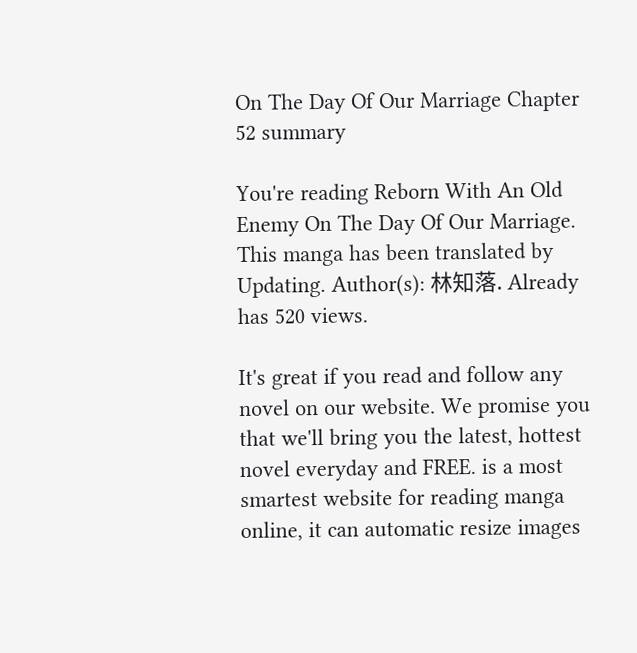On The Day Of Our Marriage Chapter 52 summary

You're reading Reborn With An Old Enemy On The Day Of Our Marriage. This manga has been translated by Updating. Author(s): 林知落. Already has 520 views.

It's great if you read and follow any novel on our website. We promise you that we'll bring you the latest, hottest novel everyday and FREE. is a most smartest website for reading manga online, it can automatic resize images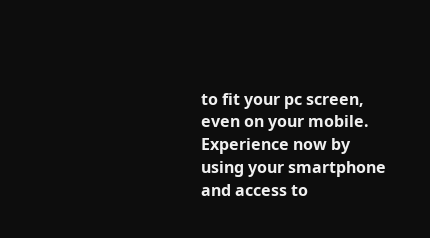to fit your pc screen, even on your mobile. Experience now by using your smartphone and access to